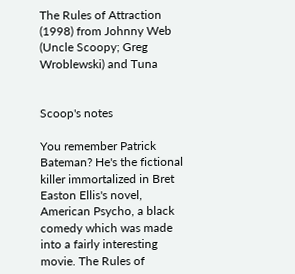The Rules of Attraction (1998) from Johnny Web (Uncle Scoopy; Greg Wroblewski) and Tuna


Scoop's notes

You remember Patrick Bateman? He's the fictional killer immortalized in Bret Easton Ellis's novel, American Psycho, a black comedy which was made into a fairly interesting movie. The Rules of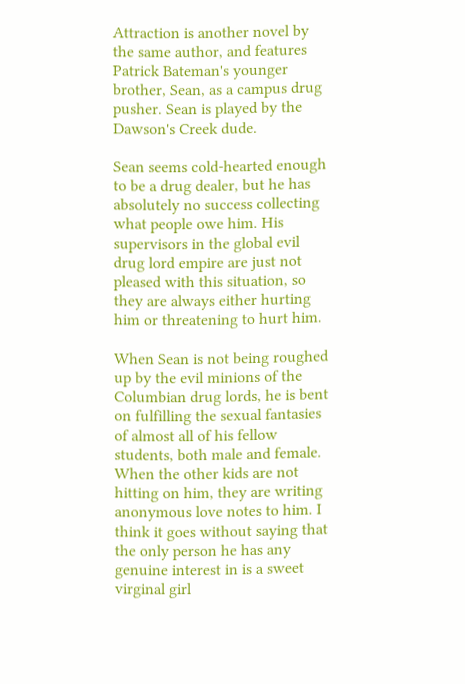Attraction is another novel by the same author, and features Patrick Bateman's younger brother, Sean, as a campus drug pusher. Sean is played by the Dawson's Creek dude.

Sean seems cold-hearted enough to be a drug dealer, but he has absolutely no success collecting what people owe him. His supervisors in the global evil drug lord empire are just not pleased with this situation, so they are always either hurting him or threatening to hurt him.

When Sean is not being roughed up by the evil minions of the Columbian drug lords, he is bent on fulfilling the sexual fantasies of almost all of his fellow students, both male and female. When the other kids are not hitting on him, they are writing anonymous love notes to him. I think it goes without saying that the only person he has any genuine interest in is a sweet virginal girl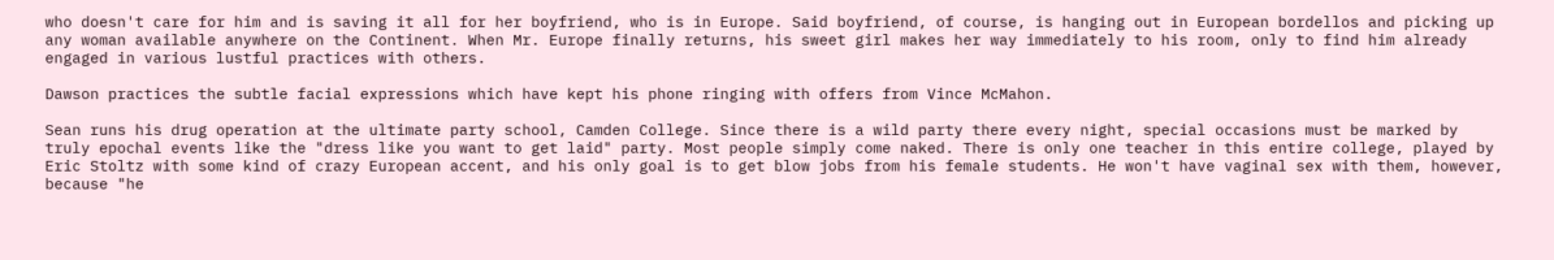who doesn't care for him and is saving it all for her boyfriend, who is in Europe. Said boyfriend, of course, is hanging out in European bordellos and picking up any woman available anywhere on the Continent. When Mr. Europe finally returns, his sweet girl makes her way immediately to his room, only to find him already engaged in various lustful practices with others.

Dawson practices the subtle facial expressions which have kept his phone ringing with offers from Vince McMahon.

Sean runs his drug operation at the ultimate party school, Camden College. Since there is a wild party there every night, special occasions must be marked by truly epochal events like the "dress like you want to get laid" party. Most people simply come naked. There is only one teacher in this entire college, played by Eric Stoltz with some kind of crazy European accent, and his only goal is to get blow jobs from his female students. He won't have vaginal sex with them, however, because "he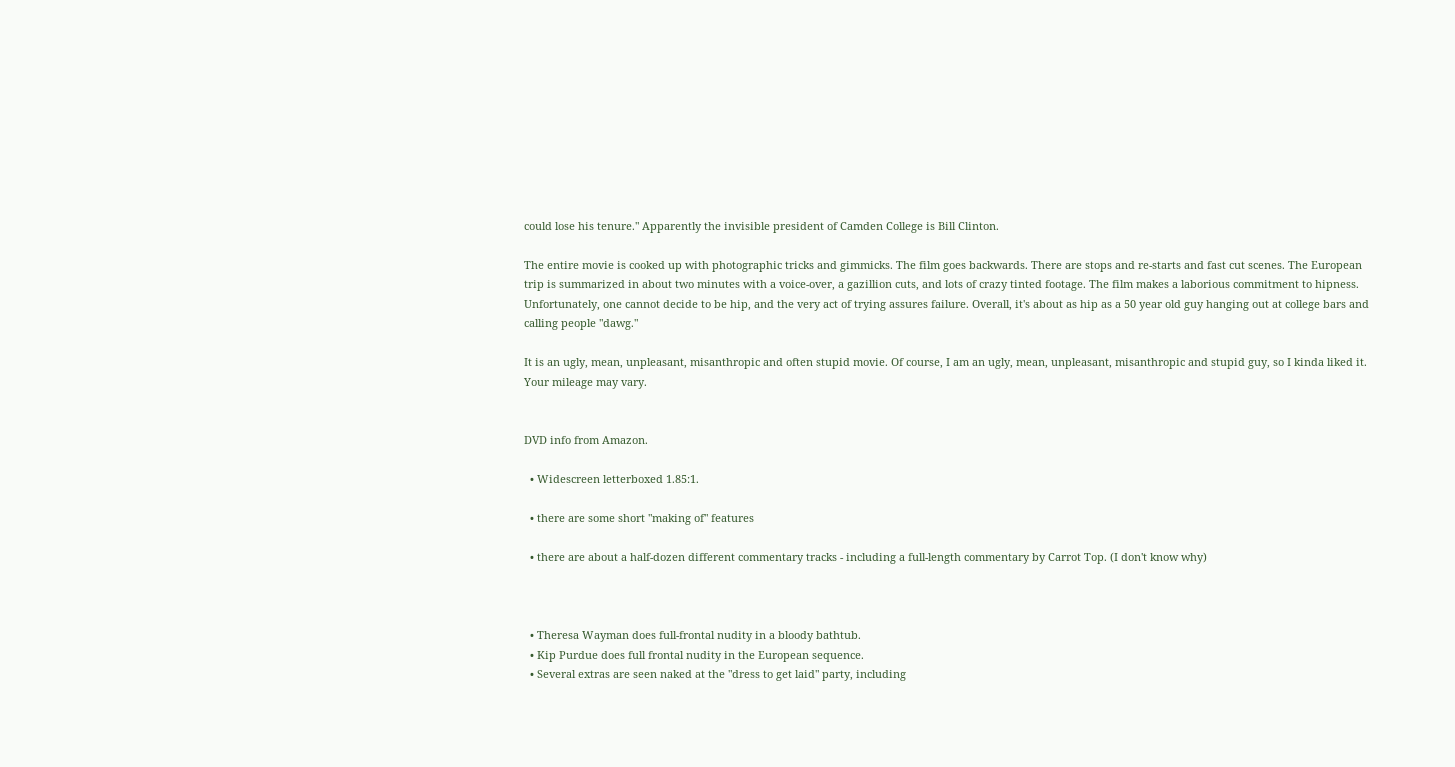could lose his tenure." Apparently the invisible president of Camden College is Bill Clinton.

The entire movie is cooked up with photographic tricks and gimmicks. The film goes backwards. There are stops and re-starts and fast cut scenes. The European trip is summarized in about two minutes with a voice-over, a gazillion cuts, and lots of crazy tinted footage. The film makes a laborious commitment to hipness. Unfortunately, one cannot decide to be hip, and the very act of trying assures failure. Overall, it's about as hip as a 50 year old guy hanging out at college bars and calling people "dawg."

It is an ugly, mean, unpleasant, misanthropic and often stupid movie. Of course, I am an ugly, mean, unpleasant, misanthropic and stupid guy, so I kinda liked it. Your mileage may vary.


DVD info from Amazon.

  • Widescreen letterboxed 1.85:1.

  • there are some short "making of" features

  • there are about a half-dozen different commentary tracks - including a full-length commentary by Carrot Top. (I don't know why)



  • Theresa Wayman does full-frontal nudity in a bloody bathtub.
  • Kip Purdue does full frontal nudity in the European sequence.
  • Several extras are seen naked at the "dress to get laid" party, including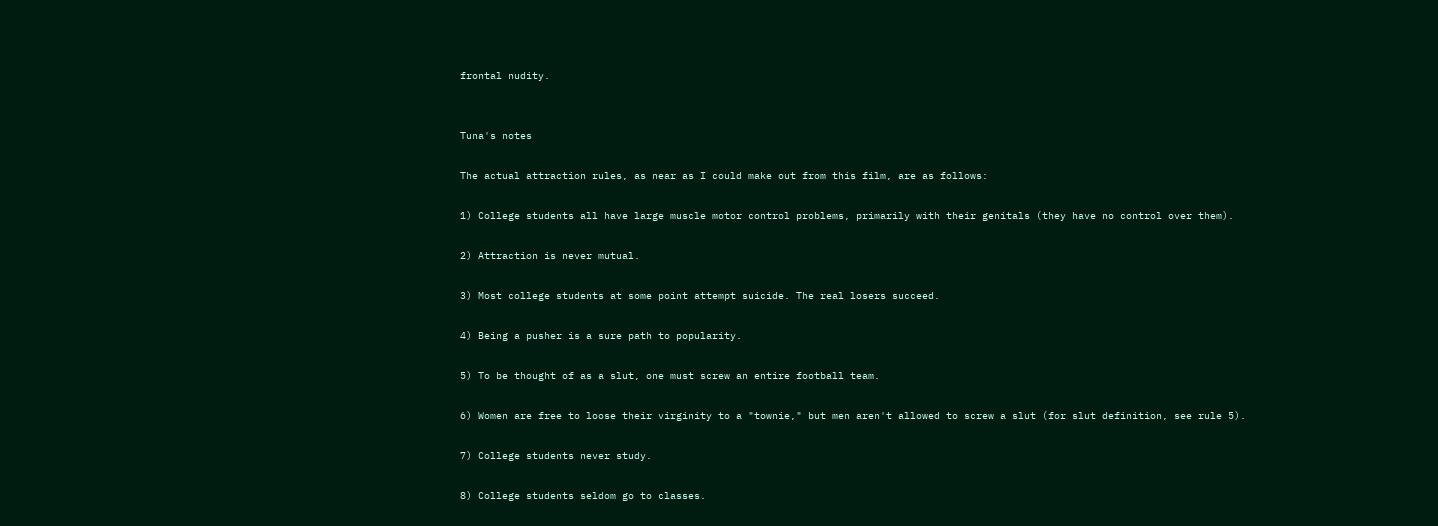frontal nudity.


Tuna's notes

The actual attraction rules, as near as I could make out from this film, are as follows:

1) College students all have large muscle motor control problems, primarily with their genitals (they have no control over them).

2) Attraction is never mutual.

3) Most college students at some point attempt suicide. The real losers succeed.

4) Being a pusher is a sure path to popularity.

5) To be thought of as a slut, one must screw an entire football team.

6) Women are free to loose their virginity to a "townie," but men aren't allowed to screw a slut (for slut definition, see rule 5).

7) College students never study.

8) College students seldom go to classes.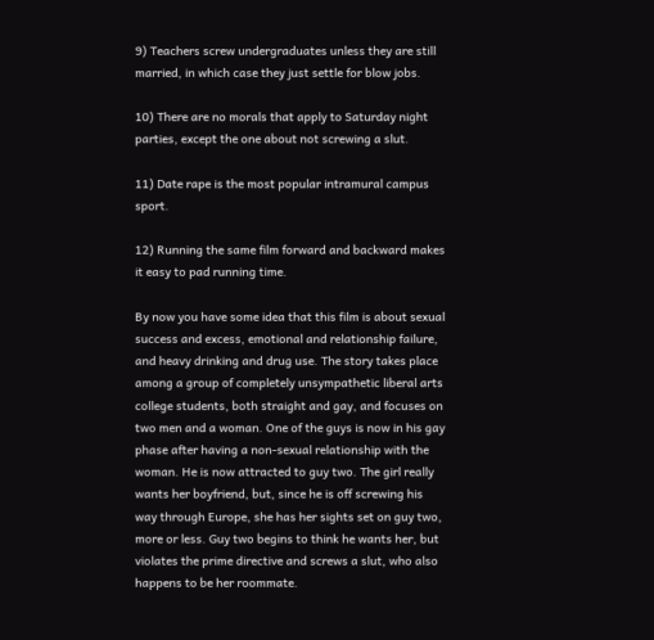9) Teachers screw undergraduates unless they are still married, in which case they just settle for blow jobs.

10) There are no morals that apply to Saturday night parties, except the one about not screwing a slut.

11) Date rape is the most popular intramural campus sport.

12) Running the same film forward and backward makes it easy to pad running time.

By now you have some idea that this film is about sexual success and excess, emotional and relationship failure, and heavy drinking and drug use. The story takes place among a group of completely unsympathetic liberal arts college students, both straight and gay, and focuses on two men and a woman. One of the guys is now in his gay phase after having a non-sexual relationship with the woman. He is now attracted to guy two. The girl really wants her boyfriend, but, since he is off screwing his way through Europe, she has her sights set on guy two, more or less. Guy two begins to think he wants her, but violates the prime directive and screws a slut, who also happens to be her roommate.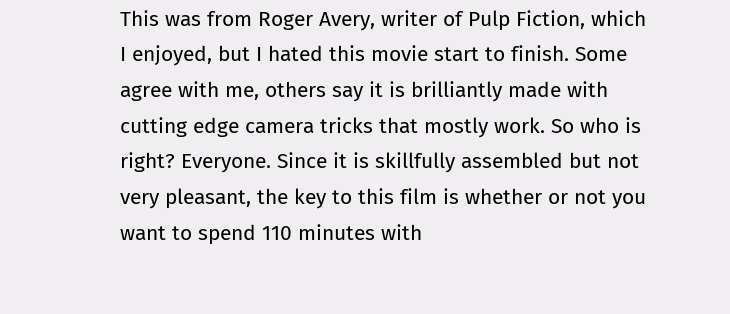This was from Roger Avery, writer of Pulp Fiction, which I enjoyed, but I hated this movie start to finish. Some agree with me, others say it is brilliantly made with cutting edge camera tricks that mostly work. So who is right? Everyone. Since it is skillfully assembled but not very pleasant, the key to this film is whether or not you want to spend 110 minutes with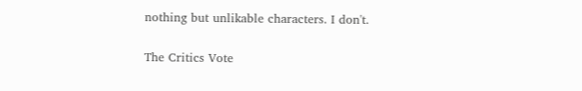nothing but unlikable characters. I don't.

The Critics Vote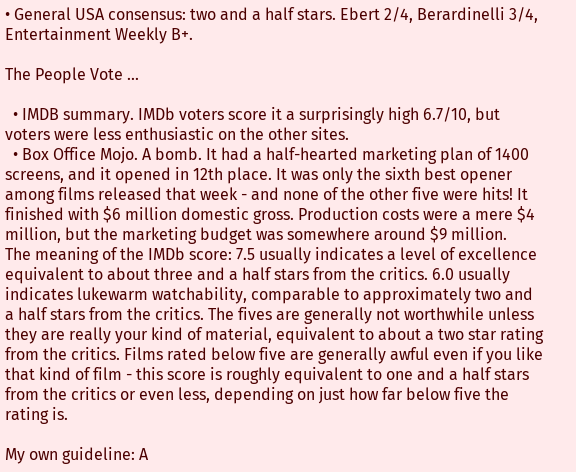• General USA consensus: two and a half stars. Ebert 2/4, Berardinelli 3/4, Entertainment Weekly B+.

The People Vote ...

  • IMDB summary. IMDb voters score it a surprisingly high 6.7/10, but voters were less enthusiastic on the other sites.
  • Box Office Mojo. A bomb. It had a half-hearted marketing plan of 1400 screens, and it opened in 12th place. It was only the sixth best opener among films released that week - and none of the other five were hits! It finished with $6 million domestic gross. Production costs were a mere $4 million, but the marketing budget was somewhere around $9 million.
The meaning of the IMDb score: 7.5 usually indicates a level of excellence equivalent to about three and a half stars from the critics. 6.0 usually indicates lukewarm watchability, comparable to approximately two and a half stars from the critics. The fives are generally not worthwhile unless they are really your kind of material, equivalent to about a two star rating from the critics. Films rated below five are generally awful even if you like that kind of film - this score is roughly equivalent to one and a half stars from the critics or even less, depending on just how far below five the rating is.

My own guideline: A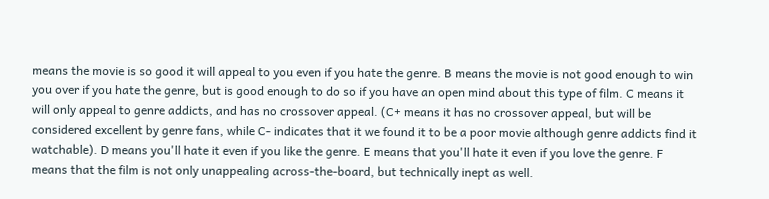means the movie is so good it will appeal to you even if you hate the genre. B means the movie is not good enough to win you over if you hate the genre, but is good enough to do so if you have an open mind about this type of film. C means it will only appeal to genre addicts, and has no crossover appeal. (C+ means it has no crossover appeal, but will be considered excellent by genre fans, while C- indicates that it we found it to be a poor movie although genre addicts find it watchable). D means you'll hate it even if you like the genre. E means that you'll hate it even if you love the genre. F means that the film is not only unappealing across-the-board, but technically inept as well.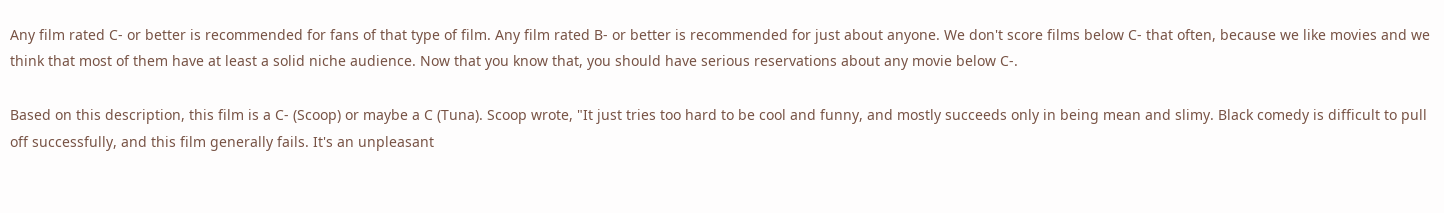Any film rated C- or better is recommended for fans of that type of film. Any film rated B- or better is recommended for just about anyone. We don't score films below C- that often, because we like movies and we think that most of them have at least a solid niche audience. Now that you know that, you should have serious reservations about any movie below C-.

Based on this description, this film is a C- (Scoop) or maybe a C (Tuna). Scoop wrote, "It just tries too hard to be cool and funny, and mostly succeeds only in being mean and slimy. Black comedy is difficult to pull off successfully, and this film generally fails. It's an unpleasant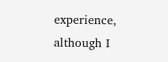experience, although I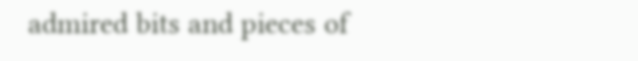admired bits and pieces of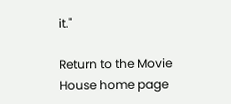it."

Return to the Movie House home page